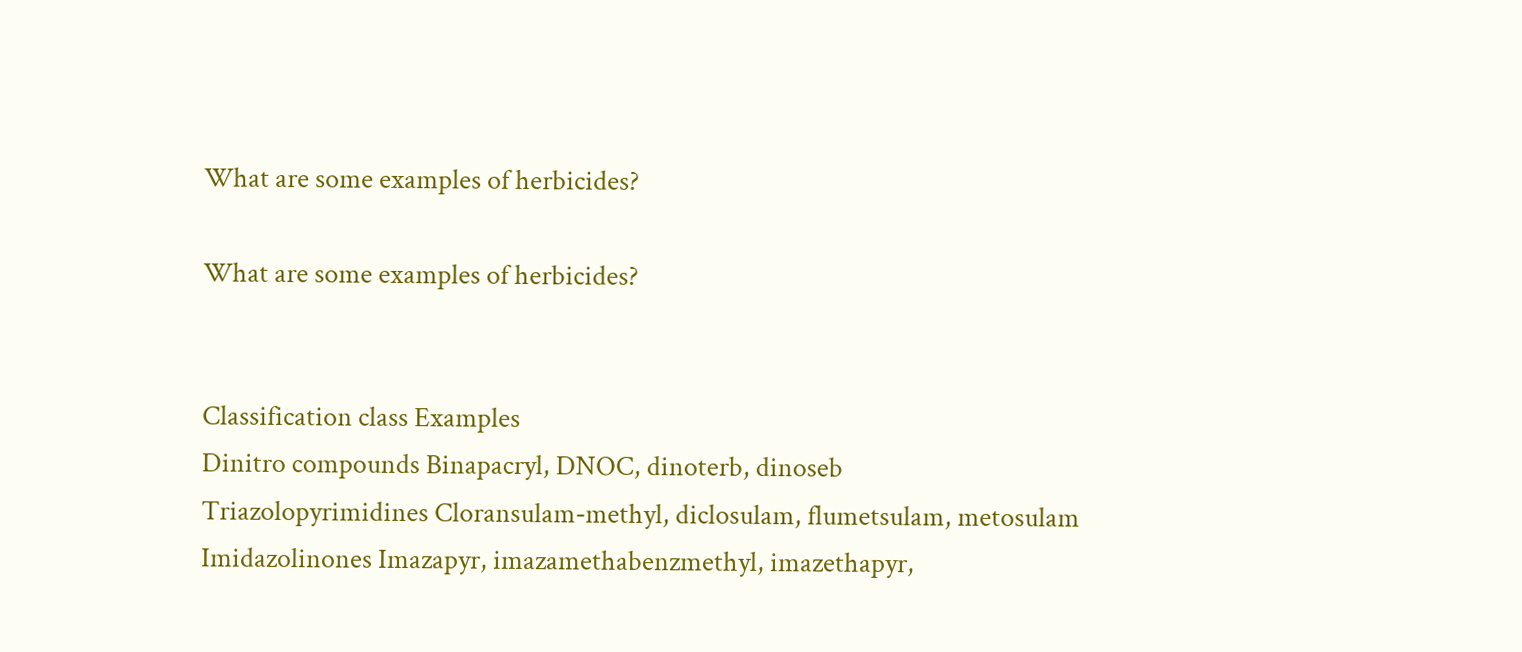What are some examples of herbicides?

What are some examples of herbicides?


Classification class Examples
Dinitro compounds Binapacryl, DNOC, dinoterb, dinoseb
Triazolopyrimidines Cloransulam-methyl, diclosulam, flumetsulam, metosulam
Imidazolinones Imazapyr, imazamethabenzmethyl, imazethapyr,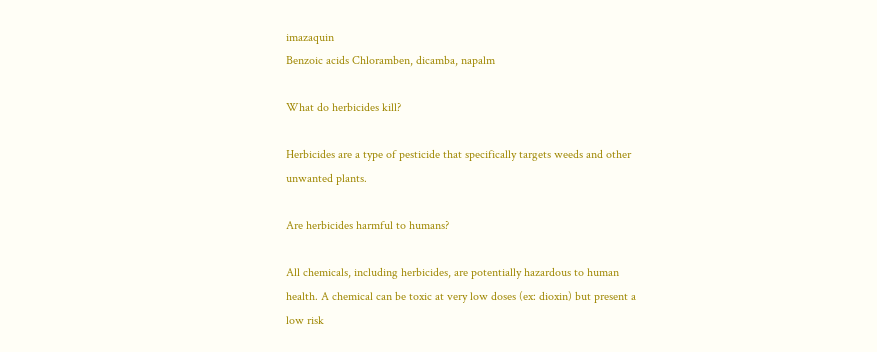imazaquin
Benzoic acids Chloramben, dicamba, napalm

What do herbicides kill?

Herbicides are a type of pesticide that specifically targets weeds and other unwanted plants.

Are herbicides harmful to humans?

All chemicals, including herbicides, are potentially hazardous to human health. A chemical can be toxic at very low doses (ex: dioxin) but present a low risk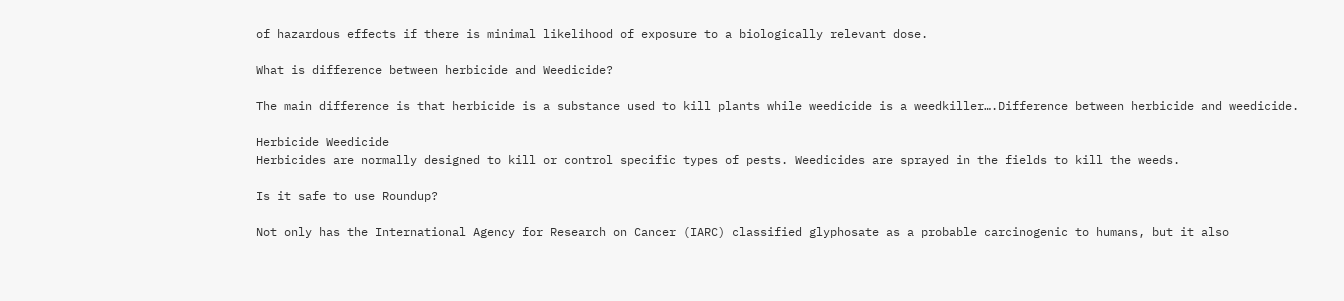of hazardous effects if there is minimal likelihood of exposure to a biologically relevant dose.

What is difference between herbicide and Weedicide?

The main difference is that herbicide is a substance used to kill plants while weedicide is a weedkiller….Difference between herbicide and weedicide.

Herbicide Weedicide
Herbicides are normally designed to kill or control specific types of pests. Weedicides are sprayed in the fields to kill the weeds.

Is it safe to use Roundup?

Not only has the International Agency for Research on Cancer (IARC) classified glyphosate as a probable carcinogenic to humans, but it also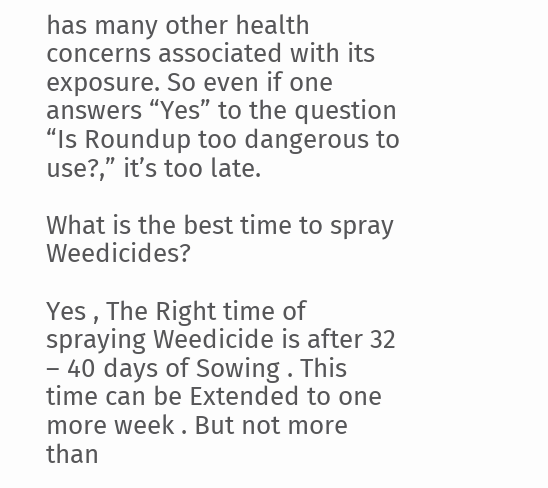has many other health concerns associated with its exposure. So even if one answers “Yes” to the question “Is Roundup too dangerous to use?,” it’s too late.

What is the best time to spray Weedicides?

Yes , The Right time of spraying Weedicide is after 32 – 40 days of Sowing . This time can be Extended to one more week . But not more than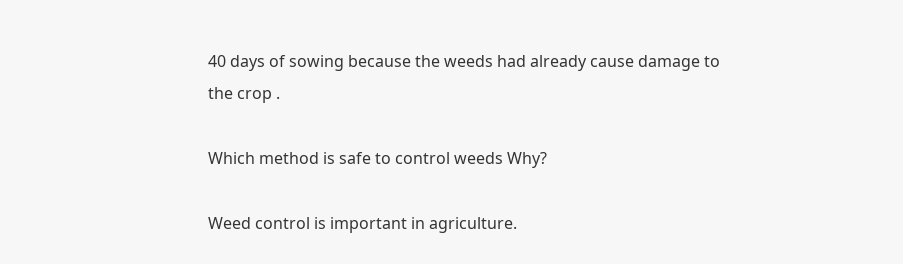40 days of sowing because the weeds had already cause damage to the crop .

Which method is safe to control weeds Why?

Weed control is important in agriculture.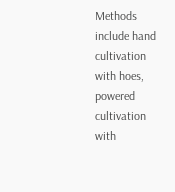Methods include hand cultivation with hoes, powered cultivation with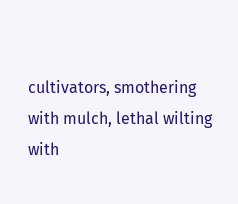cultivators, smothering with mulch, lethal wilting with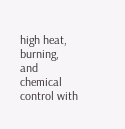high heat, burning, and chemical control with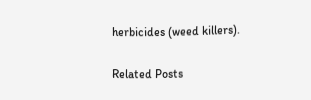herbicides (weed killers).

Related Posts